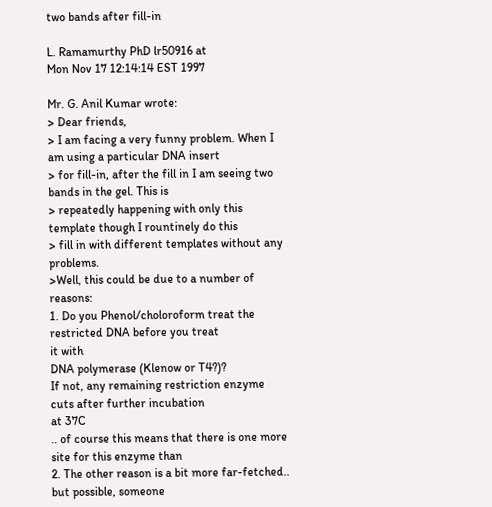two bands after fill-in

L. Ramamurthy PhD lr50916 at
Mon Nov 17 12:14:14 EST 1997

Mr. G. Anil Kumar wrote:
> Dear friends,
> I am facing a very funny problem. When I am using a particular DNA insert
> for fill-in, after the fill in I am seeing two bands in the gel. This is
> repeatedly happening with only this template though I rountinely do this
> fill in with different templates without any problems.
>Well, this could be due to a number of reasons:
1. Do you Phenol/choloroform treat the restricted DNA before you treat
it with
DNA polymerase (Klenow or T4?)?
If not, any remaining restriction enzyme cuts after further incubation
at 37C
.. of course this means that there is one more site for this enzyme than
2. The other reason is a bit more far-fetched.. but possible, someone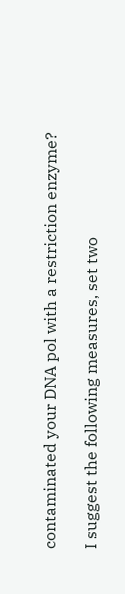contaminated your DNA pol with a restriction enzyme?

I suggest the following measures, set two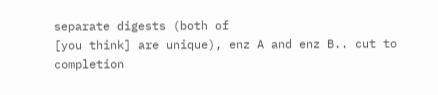separate digests (both of
[you think] are unique), enz A and enz B.. cut to completion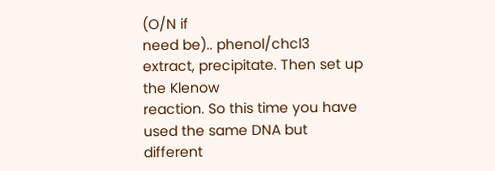(O/N if
need be).. phenol/chcl3 extract, precipitate. Then set up the Klenow
reaction. So this time you have used the same DNA but different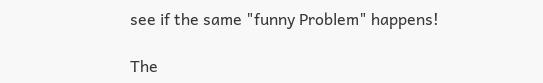see if the same "funny Problem" happens!

The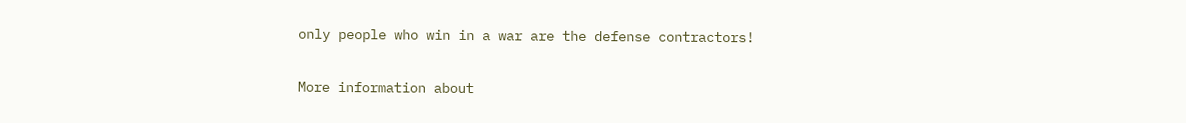only people who win in a war are the defense contractors!

More information about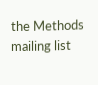the Methods mailing list